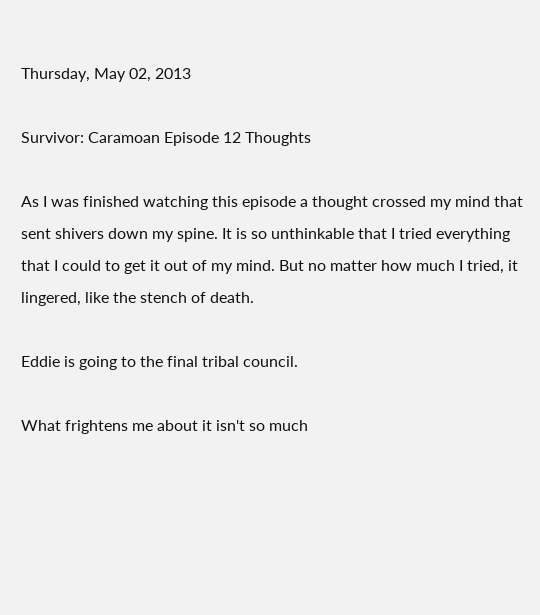Thursday, May 02, 2013

Survivor: Caramoan Episode 12 Thoughts

As I was finished watching this episode a thought crossed my mind that sent shivers down my spine. It is so unthinkable that I tried everything that I could to get it out of my mind. But no matter how much I tried, it lingered, like the stench of death.

Eddie is going to the final tribal council.

What frightens me about it isn't so much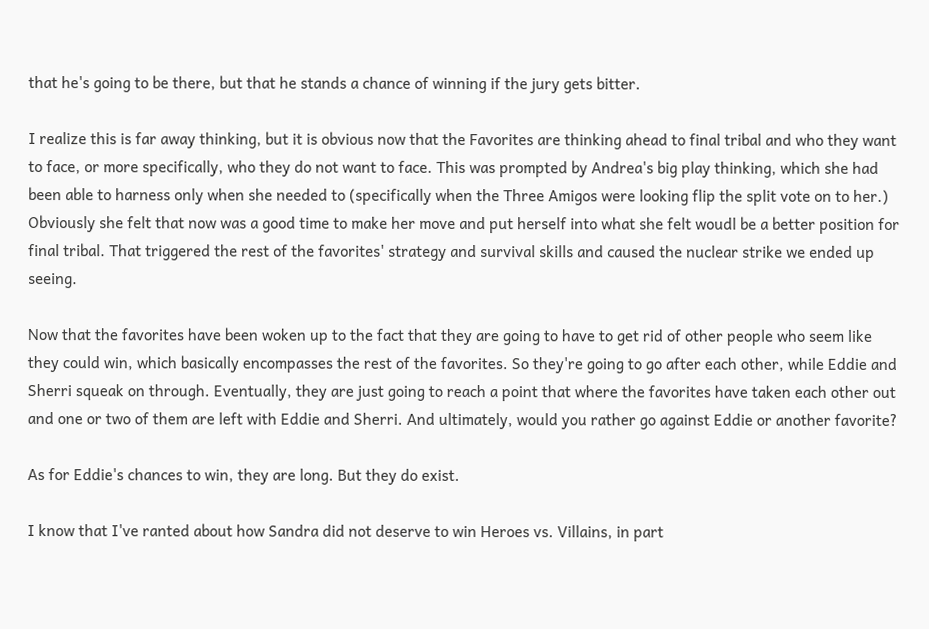that he's going to be there, but that he stands a chance of winning if the jury gets bitter.

I realize this is far away thinking, but it is obvious now that the Favorites are thinking ahead to final tribal and who they want to face, or more specifically, who they do not want to face. This was prompted by Andrea's big play thinking, which she had been able to harness only when she needed to (specifically when the Three Amigos were looking flip the split vote on to her.) Obviously she felt that now was a good time to make her move and put herself into what she felt woudl be a better position for final tribal. That triggered the rest of the favorites' strategy and survival skills and caused the nuclear strike we ended up seeing.

Now that the favorites have been woken up to the fact that they are going to have to get rid of other people who seem like they could win, which basically encompasses the rest of the favorites. So they're going to go after each other, while Eddie and Sherri squeak on through. Eventually, they are just going to reach a point that where the favorites have taken each other out and one or two of them are left with Eddie and Sherri. And ultimately, would you rather go against Eddie or another favorite?

As for Eddie's chances to win, they are long. But they do exist.

I know that I've ranted about how Sandra did not deserve to win Heroes vs. Villains, in part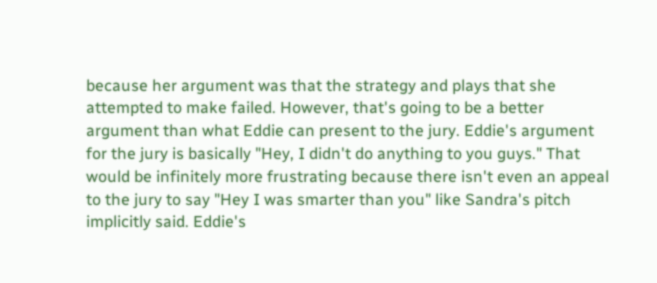because her argument was that the strategy and plays that she attempted to make failed. However, that's going to be a better argument than what Eddie can present to the jury. Eddie's argument for the jury is basically "Hey, I didn't do anything to you guys." That would be infinitely more frustrating because there isn't even an appeal to the jury to say "Hey I was smarter than you" like Sandra's pitch implicitly said. Eddie's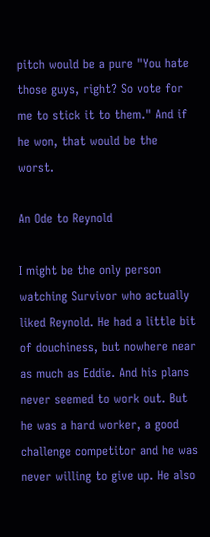pitch would be a pure "You hate those guys, right? So vote for me to stick it to them." And if he won, that would be the worst.

An Ode to Reynold

I might be the only person watching Survivor who actually liked Reynold. He had a little bit of douchiness, but nowhere near as much as Eddie. And his plans never seemed to work out. But he was a hard worker, a good challenge competitor and he was never willing to give up. He also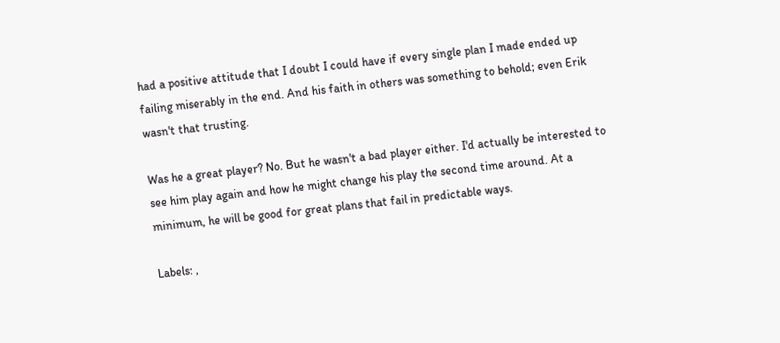had a positive attitude that I doubt I could have if every single plan I made ended up failing miserably in the end. And his faith in others was something to behold; even Erik wasn't that trusting.

Was he a great player? No. But he wasn't a bad player either. I'd actually be interested to see him play again and how he might change his play the second time around. At a minimum, he will be good for great plans that fail in predictable ways.

Labels: ,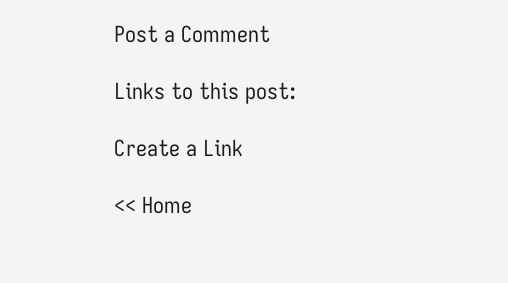Post a Comment

Links to this post:

Create a Link

<< Home